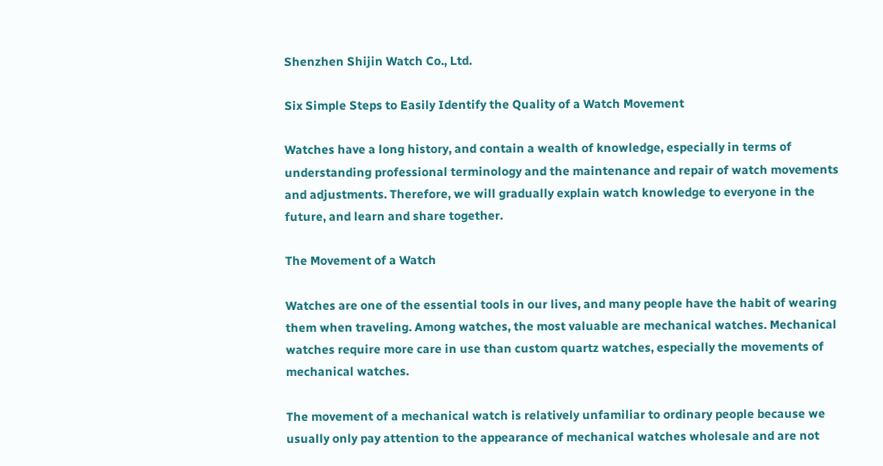Shenzhen Shijin Watch Co., Ltd.

Six Simple Steps to Easily Identify the Quality of a Watch Movement

Watches have a long history, and contain a wealth of knowledge, especially in terms of understanding professional terminology and the maintenance and repair of watch movements and adjustments. Therefore, we will gradually explain watch knowledge to everyone in the future, and learn and share together.

The Movement of a Watch

Watches are one of the essential tools in our lives, and many people have the habit of wearing them when traveling. Among watches, the most valuable are mechanical watches. Mechanical watches require more care in use than custom quartz watches, especially the movements of mechanical watches.

The movement of a mechanical watch is relatively unfamiliar to ordinary people because we usually only pay attention to the appearance of mechanical watches wholesale and are not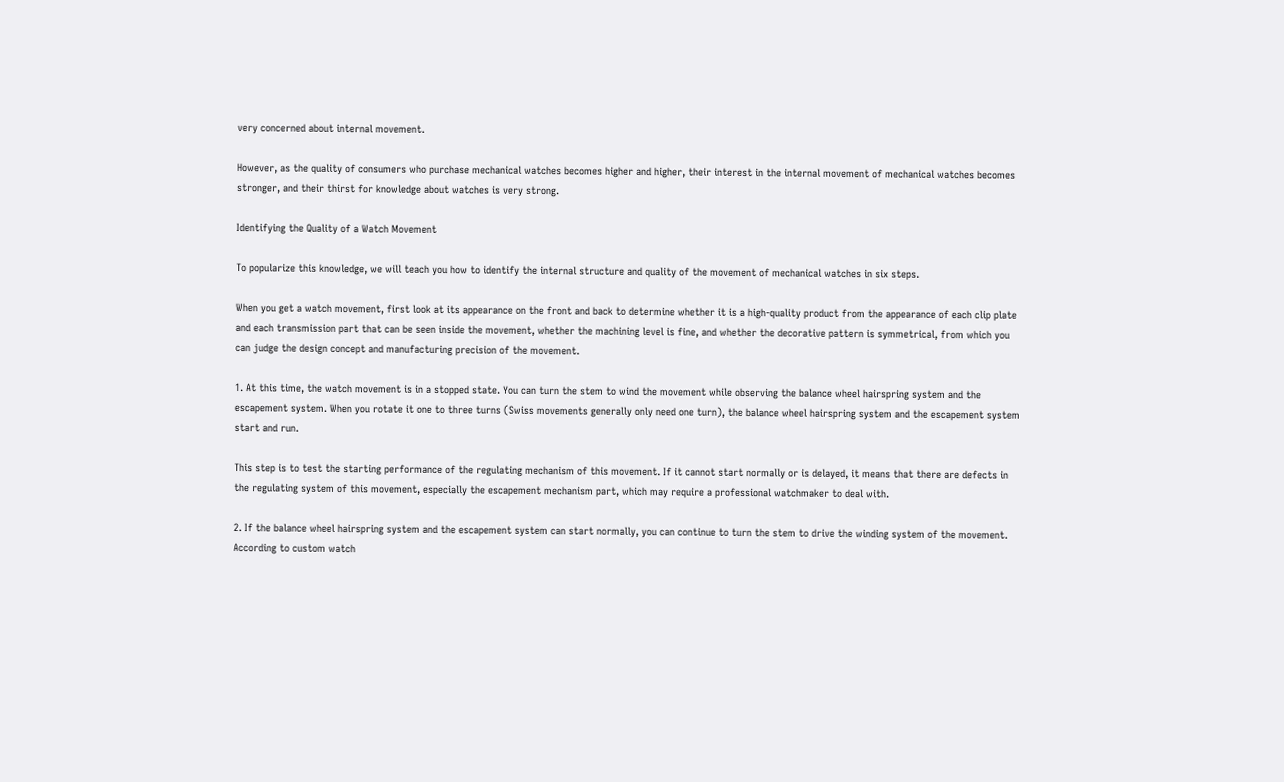very concerned about internal movement.

However, as the quality of consumers who purchase mechanical watches becomes higher and higher, their interest in the internal movement of mechanical watches becomes stronger, and their thirst for knowledge about watches is very strong.

Identifying the Quality of a Watch Movement

To popularize this knowledge, we will teach you how to identify the internal structure and quality of the movement of mechanical watches in six steps.

When you get a watch movement, first look at its appearance on the front and back to determine whether it is a high-quality product from the appearance of each clip plate and each transmission part that can be seen inside the movement, whether the machining level is fine, and whether the decorative pattern is symmetrical, from which you can judge the design concept and manufacturing precision of the movement.

1. At this time, the watch movement is in a stopped state. You can turn the stem to wind the movement while observing the balance wheel hairspring system and the escapement system. When you rotate it one to three turns (Swiss movements generally only need one turn), the balance wheel hairspring system and the escapement system start and run.

This step is to test the starting performance of the regulating mechanism of this movement. If it cannot start normally or is delayed, it means that there are defects in the regulating system of this movement, especially the escapement mechanism part, which may require a professional watchmaker to deal with.

2. If the balance wheel hairspring system and the escapement system can start normally, you can continue to turn the stem to drive the winding system of the movement. According to custom watch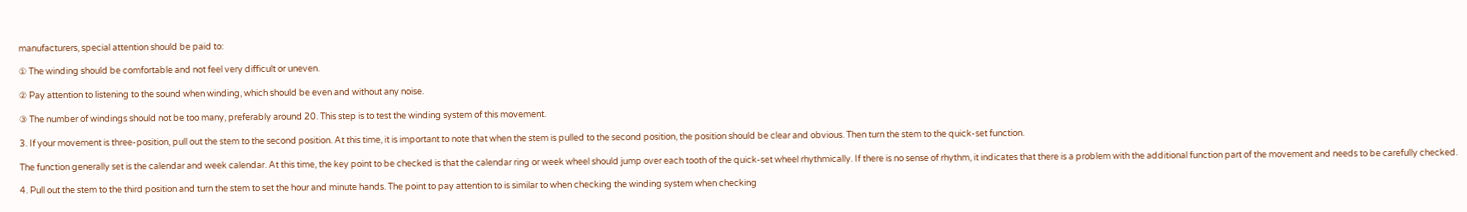manufacturers, special attention should be paid to:

① The winding should be comfortable and not feel very difficult or uneven.

② Pay attention to listening to the sound when winding, which should be even and without any noise.

③ The number of windings should not be too many, preferably around 20. This step is to test the winding system of this movement.

3. If your movement is three-position, pull out the stem to the second position. At this time, it is important to note that when the stem is pulled to the second position, the position should be clear and obvious. Then turn the stem to the quick-set function.

The function generally set is the calendar and week calendar. At this time, the key point to be checked is that the calendar ring or week wheel should jump over each tooth of the quick-set wheel rhythmically. If there is no sense of rhythm, it indicates that there is a problem with the additional function part of the movement and needs to be carefully checked.

4. Pull out the stem to the third position and turn the stem to set the hour and minute hands. The point to pay attention to is similar to when checking the winding system when checking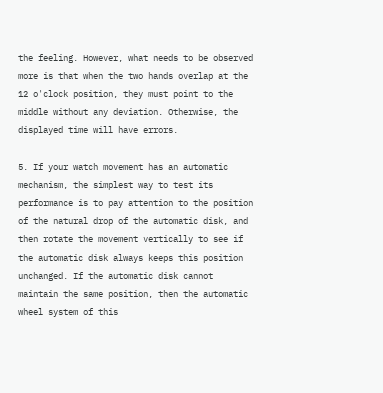the feeling. However, what needs to be observed more is that when the two hands overlap at the 12 o'clock position, they must point to the middle without any deviation. Otherwise, the displayed time will have errors.

5. If your watch movement has an automatic mechanism, the simplest way to test its performance is to pay attention to the position of the natural drop of the automatic disk, and then rotate the movement vertically to see if the automatic disk always keeps this position unchanged. If the automatic disk cannot maintain the same position, then the automatic wheel system of this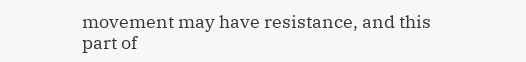movement may have resistance, and this part of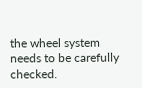the wheel system needs to be carefully checked.